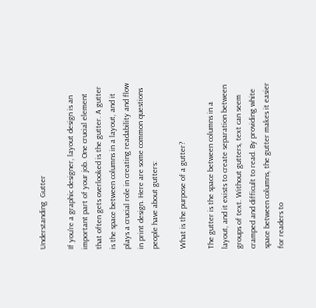Understanding  Gutter

If you're a graphic designer, layout design is an important part of your job. One crucial element that often gets overlooked is the gutter. A gutter is the space between columns in a layout, and it plays a crucial role in creating readability and flow in print design. Here are some common questions people have about gutters:

What is the purpose of a gutter?

The gutter is the space between columns in a layout, and it exists to create separation between groups of text. Without gutters, text can seem cramped and difficult to read. By providing white space between columns, the gutter makes it easier for readers to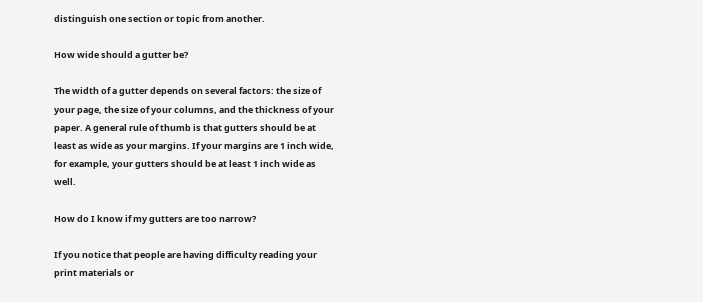distinguish one section or topic from another.

How wide should a gutter be?

The width of a gutter depends on several factors: the size of your page, the size of your columns, and the thickness of your paper. A general rule of thumb is that gutters should be at least as wide as your margins. If your margins are 1 inch wide, for example, your gutters should be at least 1 inch wide as well.

How do I know if my gutters are too narrow?

If you notice that people are having difficulty reading your print materials or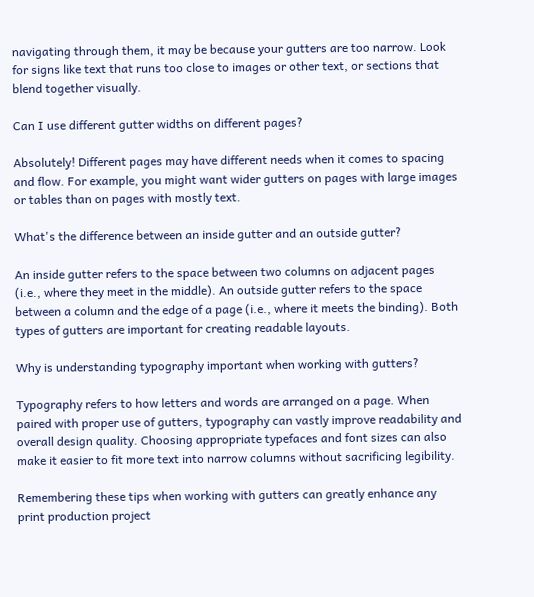navigating through them, it may be because your gutters are too narrow. Look for signs like text that runs too close to images or other text, or sections that blend together visually.

Can I use different gutter widths on different pages?

Absolutely! Different pages may have different needs when it comes to spacing and flow. For example, you might want wider gutters on pages with large images or tables than on pages with mostly text.

What's the difference between an inside gutter and an outside gutter?

An inside gutter refers to the space between two columns on adjacent pages (i.e., where they meet in the middle). An outside gutter refers to the space between a column and the edge of a page (i.e., where it meets the binding). Both types of gutters are important for creating readable layouts.

Why is understanding typography important when working with gutters?

Typography refers to how letters and words are arranged on a page. When paired with proper use of gutters, typography can vastly improve readability and overall design quality. Choosing appropriate typefaces and font sizes can also make it easier to fit more text into narrow columns without sacrificing legibility.

Remembering these tips when working with gutters can greatly enhance any print production project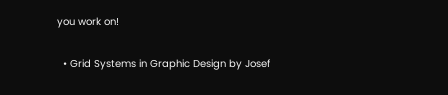you work on!


  • Grid Systems in Graphic Design by Josef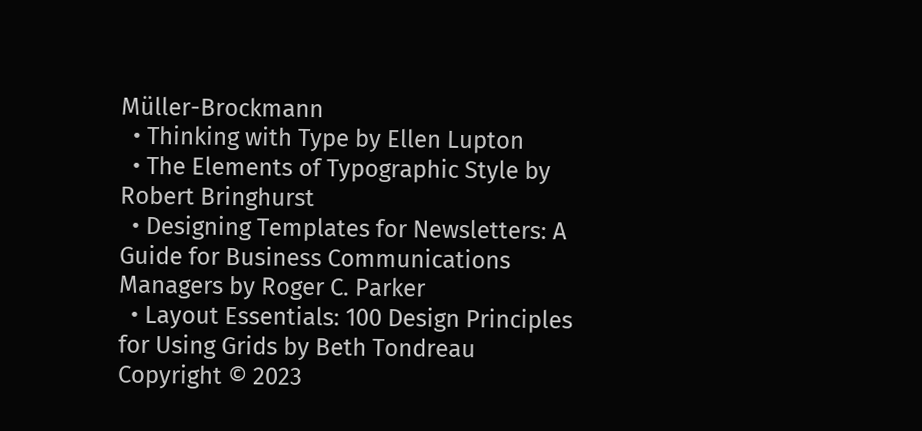Müller-Brockmann
  • Thinking with Type by Ellen Lupton
  • The Elements of Typographic Style by Robert Bringhurst
  • Designing Templates for Newsletters: A Guide for Business Communications Managers by Roger C. Parker
  • Layout Essentials: 100 Design Principles for Using Grids by Beth Tondreau
Copyright © 2023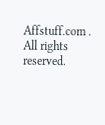Affstuff.com . All rights reserved.